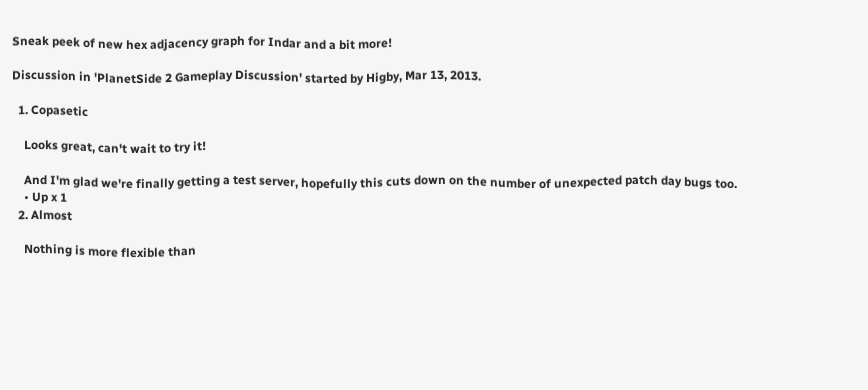Sneak peek of new hex adjacency graph for Indar and a bit more!

Discussion in 'PlanetSide 2 Gameplay Discussion' started by Higby, Mar 13, 2013.

  1. Copasetic

    Looks great, can't wait to try it!

    And I'm glad we're finally getting a test server, hopefully this cuts down on the number of unexpected patch day bugs too.
    • Up x 1
  2. Almost

    Nothing is more flexible than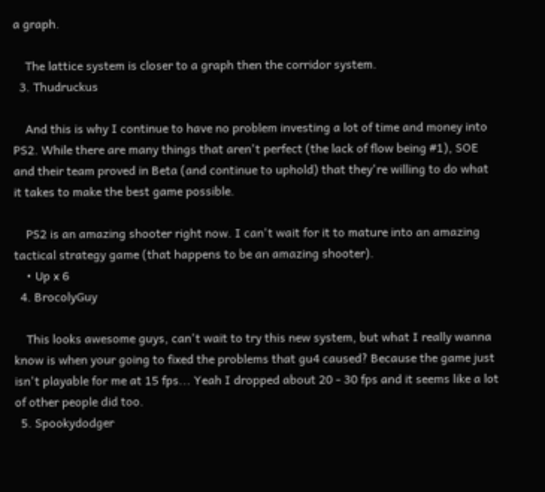a graph.

    The lattice system is closer to a graph then the corridor system.
  3. Thudruckus

    And this is why I continue to have no problem investing a lot of time and money into PS2. While there are many things that aren't perfect (the lack of flow being #1), SOE and their team proved in Beta (and continue to uphold) that they're willing to do what it takes to make the best game possible.

    PS2 is an amazing shooter right now. I can't wait for it to mature into an amazing tactical strategy game (that happens to be an amazing shooter).
    • Up x 6
  4. BrocolyGuy

    This looks awesome guys, can't wait to try this new system, but what I really wanna know is when your going to fixed the problems that gu4 caused? Because the game just isn't playable for me at 15 fps... Yeah I dropped about 20 - 30 fps and it seems like a lot of other people did too.
  5. Spookydodger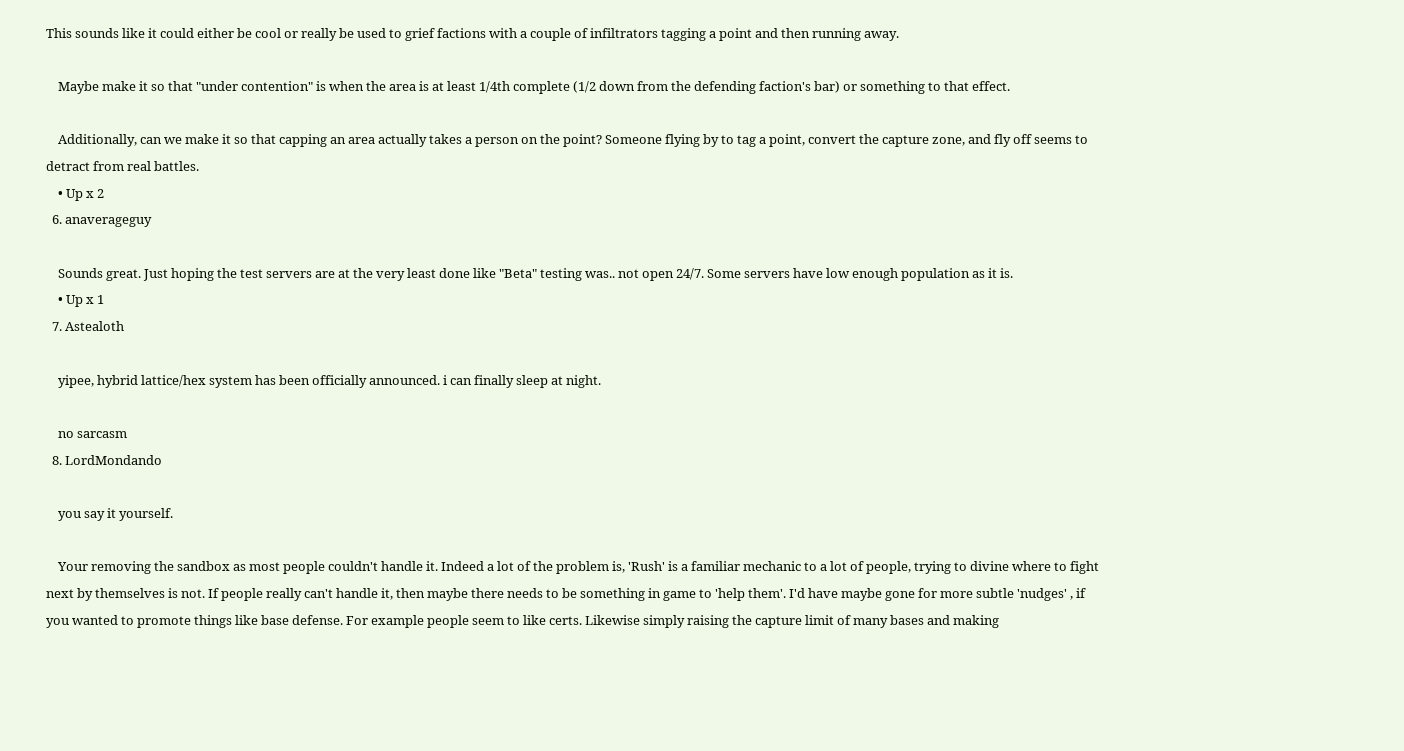This sounds like it could either be cool or really be used to grief factions with a couple of infiltrators tagging a point and then running away.

    Maybe make it so that "under contention" is when the area is at least 1/4th complete (1/2 down from the defending faction's bar) or something to that effect.

    Additionally, can we make it so that capping an area actually takes a person on the point? Someone flying by to tag a point, convert the capture zone, and fly off seems to detract from real battles.
    • Up x 2
  6. anaverageguy

    Sounds great. Just hoping the test servers are at the very least done like "Beta" testing was.. not open 24/7. Some servers have low enough population as it is.
    • Up x 1
  7. Astealoth

    yipee, hybrid lattice/hex system has been officially announced. i can finally sleep at night.

    no sarcasm
  8. LordMondando

    you say it yourself.

    Your removing the sandbox as most people couldn't handle it. Indeed a lot of the problem is, 'Rush' is a familiar mechanic to a lot of people, trying to divine where to fight next by themselves is not. If people really can't handle it, then maybe there needs to be something in game to 'help them'. I'd have maybe gone for more subtle 'nudges' , if you wanted to promote things like base defense. For example people seem to like certs. Likewise simply raising the capture limit of many bases and making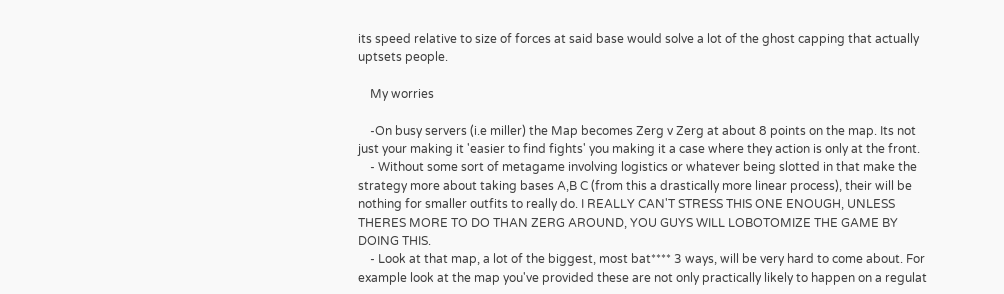its speed relative to size of forces at said base would solve a lot of the ghost capping that actually uptsets people.

    My worries

    -On busy servers (i.e miller) the Map becomes Zerg v Zerg at about 8 points on the map. Its not just your making it 'easier to find fights' you making it a case where they action is only at the front.
    - Without some sort of metagame involving logistics or whatever being slotted in that make the strategy more about taking bases A,B C (from this a drastically more linear process), their will be nothing for smaller outfits to really do. I REALLY CAN'T STRESS THIS ONE ENOUGH, UNLESS THERES MORE TO DO THAN ZERG AROUND, YOU GUYS WILL LOBOTOMIZE THE GAME BY DOING THIS.
    - Look at that map, a lot of the biggest, most bat**** 3 ways, will be very hard to come about. For example look at the map you've provided these are not only practically likely to happen on a regulat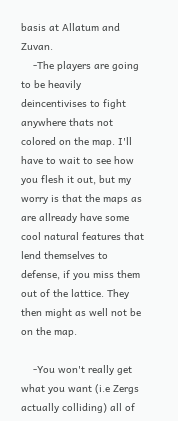basis at Allatum and Zuvan.
    -The players are going to be heavily deincentivises to fight anywhere thats not colored on the map. I'll have to wait to see how you flesh it out, but my worry is that the maps as are allready have some cool natural features that lend themselves to defense, if you miss them out of the lattice. They then might as well not be on the map.

    -You won't really get what you want (i.e Zergs actually colliding) all of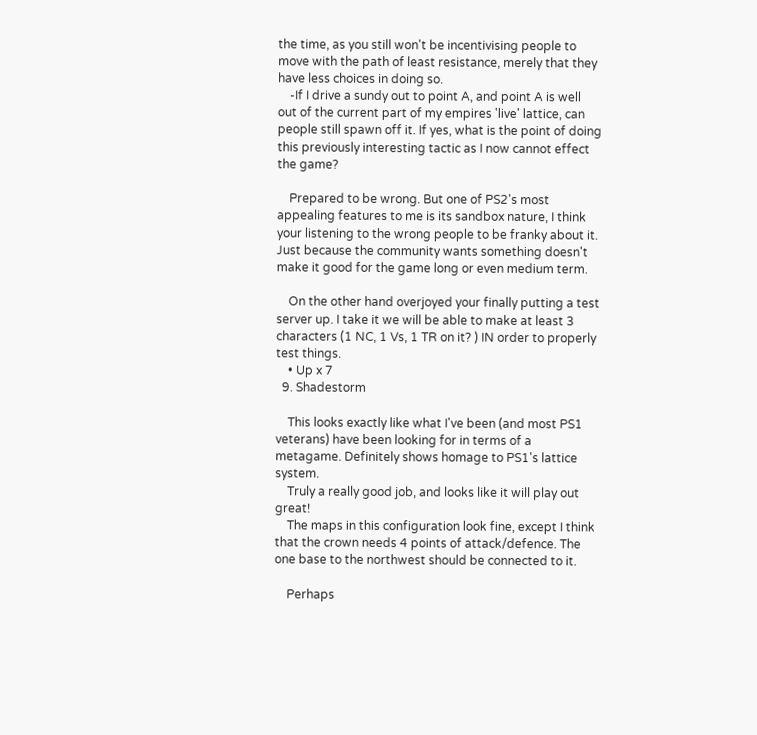the time, as you still won't be incentivising people to move with the path of least resistance, merely that they have less choices in doing so.
    -If I drive a sundy out to point A, and point A is well out of the current part of my empires 'live' lattice, can people still spawn off it. If yes, what is the point of doing this previously interesting tactic as I now cannot effect the game?

    Prepared to be wrong. But one of PS2's most appealing features to me is its sandbox nature, I think your listening to the wrong people to be franky about it. Just because the community wants something doesn't make it good for the game long or even medium term.

    On the other hand overjoyed your finally putting a test server up. I take it we will be able to make at least 3 characters (1 NC, 1 Vs, 1 TR on it? ) IN order to properly test things.
    • Up x 7
  9. Shadestorm

    This looks exactly like what I've been (and most PS1 veterans) have been looking for in terms of a metagame. Definitely shows homage to PS1's lattice system.
    Truly a really good job, and looks like it will play out great!
    The maps in this configuration look fine, except I think that the crown needs 4 points of attack/defence. The one base to the northwest should be connected to it.

    Perhaps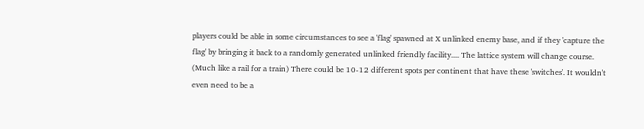players could be able in some circumstances to see a 'flag' spawned at X unlinked enemy base, and if they 'capture the flag' by bringing it back to a randomly generated unlinked friendly facility.... The lattice system will change course. (Much like a rail for a train) There could be 10-12 different spots per continent that have these 'switches'. It wouldn't even need to be a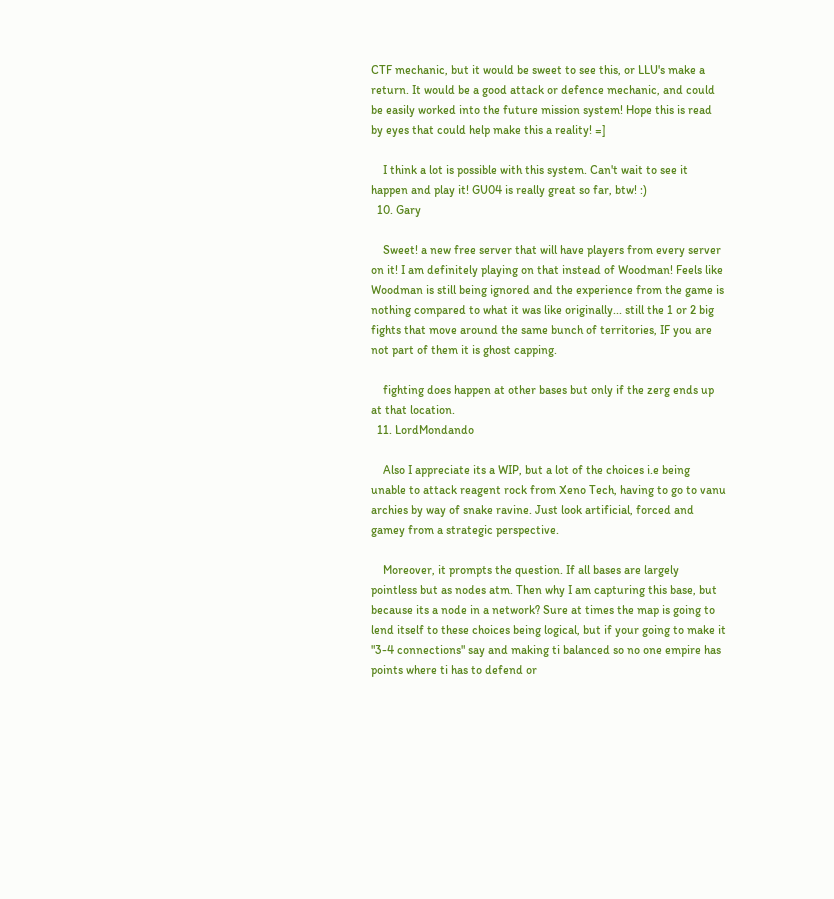CTF mechanic, but it would be sweet to see this, or LLU's make a return. It would be a good attack or defence mechanic, and could be easily worked into the future mission system! Hope this is read by eyes that could help make this a reality! =]

    I think a lot is possible with this system. Can't wait to see it happen and play it! GU04 is really great so far, btw! :)
  10. Gary

    Sweet! a new free server that will have players from every server on it! I am definitely playing on that instead of Woodman! Feels like Woodman is still being ignored and the experience from the game is nothing compared to what it was like originally... still the 1 or 2 big fights that move around the same bunch of territories, IF you are not part of them it is ghost capping.

    fighting does happen at other bases but only if the zerg ends up at that location.
  11. LordMondando

    Also I appreciate its a WIP, but a lot of the choices i.e being unable to attack reagent rock from Xeno Tech, having to go to vanu archies by way of snake ravine. Just look artificial, forced and gamey from a strategic perspective.

    Moreover, it prompts the question. If all bases are largely pointless but as nodes atm. Then why I am capturing this base, but because its a node in a network? Sure at times the map is going to lend itself to these choices being logical, but if your going to make it "3-4 connections" say and making ti balanced so no one empire has points where ti has to defend or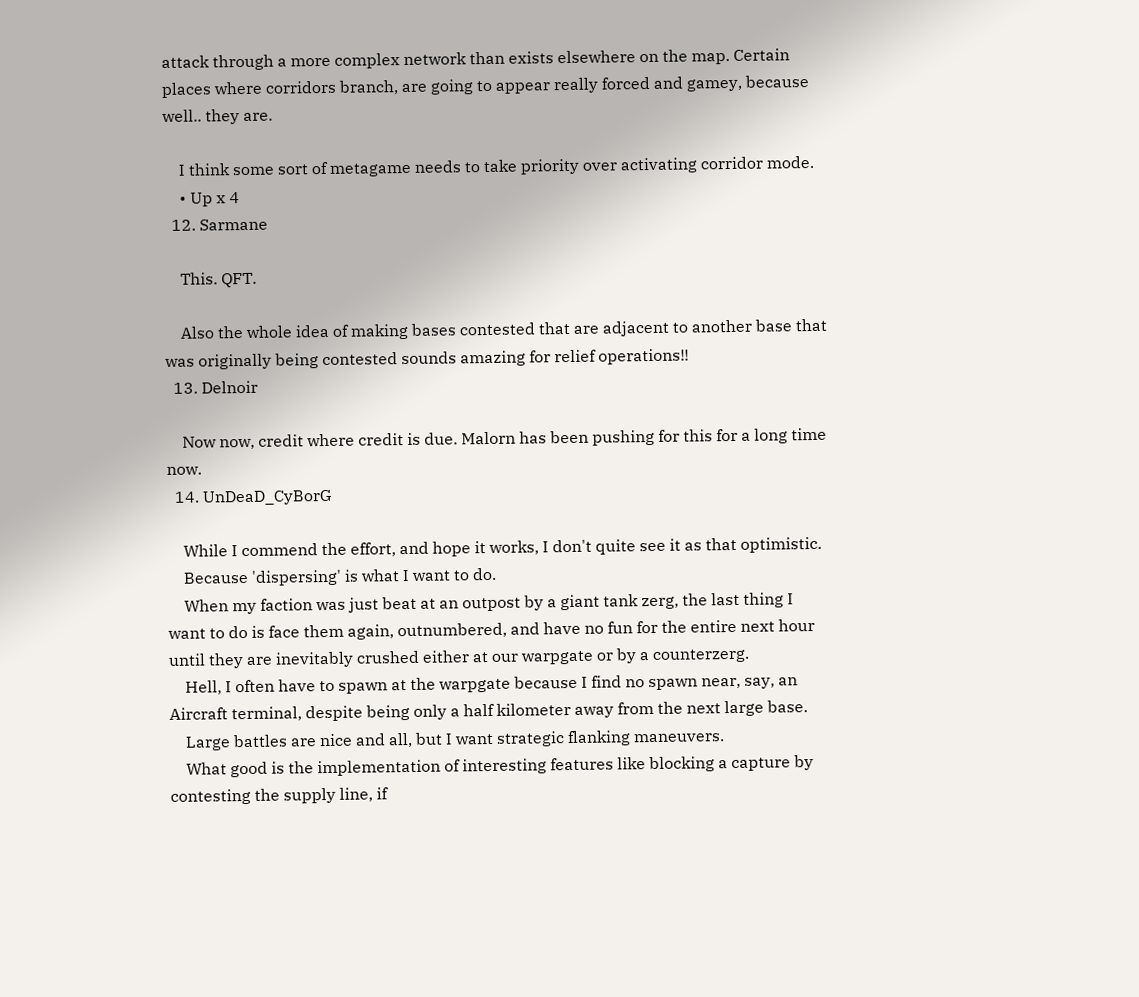attack through a more complex network than exists elsewhere on the map. Certain places where corridors branch, are going to appear really forced and gamey, because well.. they are.

    I think some sort of metagame needs to take priority over activating corridor mode.
    • Up x 4
  12. Sarmane

    This. QFT.

    Also the whole idea of making bases contested that are adjacent to another base that was originally being contested sounds amazing for relief operations!!
  13. Delnoir

    Now now, credit where credit is due. Malorn has been pushing for this for a long time now.
  14. UnDeaD_CyBorG

    While I commend the effort, and hope it works, I don't quite see it as that optimistic.
    Because 'dispersing' is what I want to do.
    When my faction was just beat at an outpost by a giant tank zerg, the last thing I want to do is face them again, outnumbered, and have no fun for the entire next hour until they are inevitably crushed either at our warpgate or by a counterzerg.
    Hell, I often have to spawn at the warpgate because I find no spawn near, say, an Aircraft terminal, despite being only a half kilometer away from the next large base.
    Large battles are nice and all, but I want strategic flanking maneuvers.
    What good is the implementation of interesting features like blocking a capture by contesting the supply line, if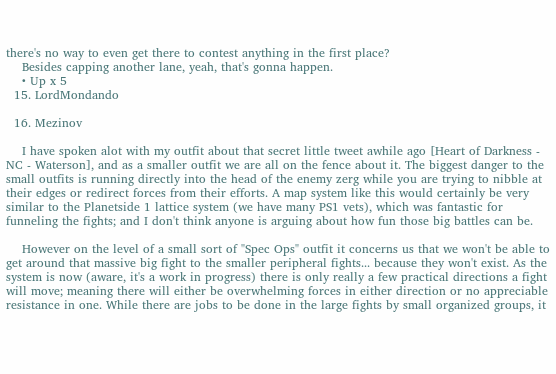there's no way to even get there to contest anything in the first place?
    Besides capping another lane, yeah, that's gonna happen.
    • Up x 5
  15. LordMondando

  16. Mezinov

    I have spoken alot with my outfit about that secret little tweet awhile ago [Heart of Darkness - NC - Waterson], and as a smaller outfit we are all on the fence about it. The biggest danger to the small outfits is running directly into the head of the enemy zerg while you are trying to nibble at their edges or redirect forces from their efforts. A map system like this would certainly be very similar to the Planetside 1 lattice system (we have many PS1 vets), which was fantastic for funneling the fights; and I don't think anyone is arguing about how fun those big battles can be.

    However on the level of a small sort of "Spec Ops" outfit it concerns us that we won't be able to get around that massive big fight to the smaller peripheral fights... because they won't exist. As the system is now (aware, it's a work in progress) there is only really a few practical directions a fight will move; meaning there will either be overwhelming forces in either direction or no appreciable resistance in one. While there are jobs to be done in the large fights by small organized groups, it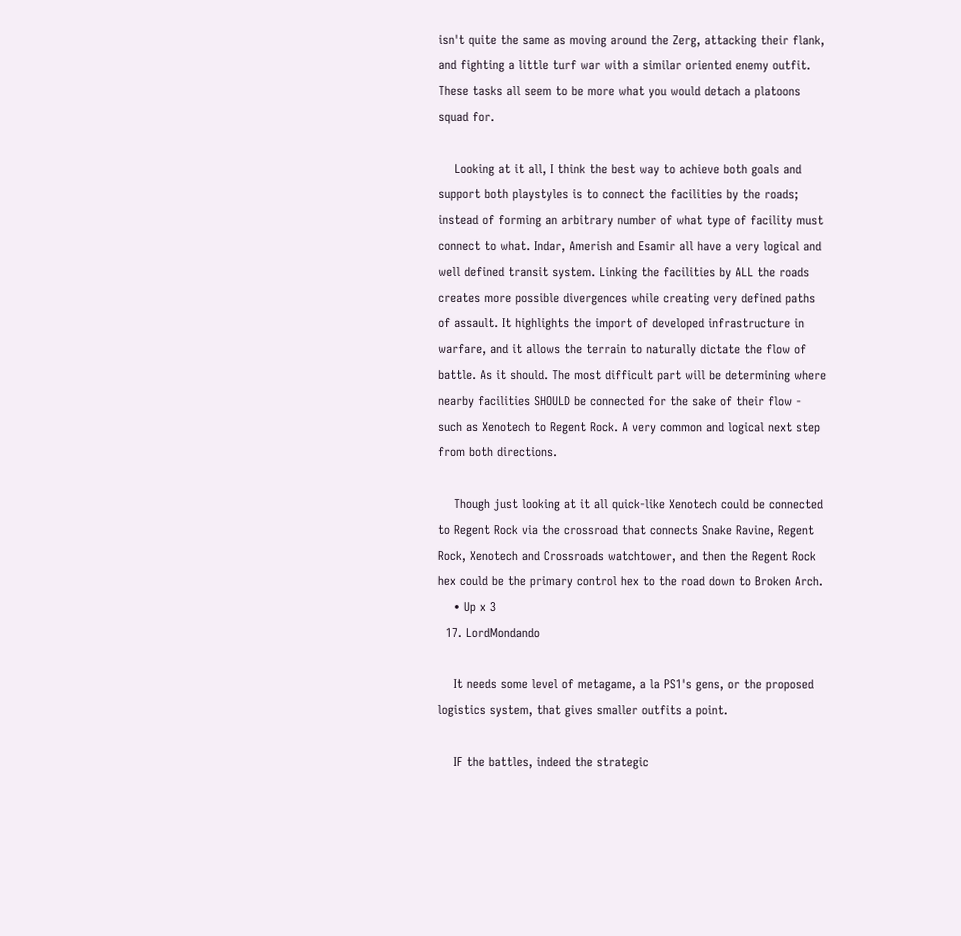isn't quite the same as moving around the Zerg, attacking their flank, and fighting a little turf war with a similar oriented enemy outfit. These tasks all seem to be more what you would detach a platoons squad for.

    Looking at it all, I think the best way to achieve both goals and support both playstyles is to connect the facilities by the roads; instead of forming an arbitrary number of what type of facility must connect to what. Indar, Amerish and Esamir all have a very logical and well defined transit system. Linking the facilities by ALL the roads creates more possible divergences while creating very defined paths of assault. It highlights the import of developed infrastructure in warfare, and it allows the terrain to naturally dictate the flow of battle. As it should. The most difficult part will be determining where nearby facilities SHOULD be connected for the sake of their flow - such as Xenotech to Regent Rock. A very common and logical next step from both directions.

    Though just looking at it all quick-like Xenotech could be connected to Regent Rock via the crossroad that connects Snake Ravine, Regent Rock, Xenotech and Crossroads watchtower, and then the Regent Rock hex could be the primary control hex to the road down to Broken Arch.
    • Up x 3
  17. LordMondando

    It needs some level of metagame, a la PS1's gens, or the proposed logistics system, that gives smaller outfits a point.

    IF the battles, indeed the strategic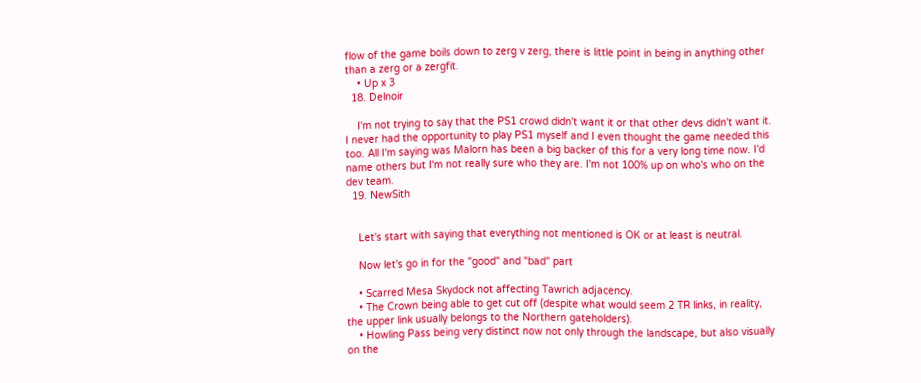flow of the game boils down to zerg v zerg, there is little point in being in anything other than a zerg or a zergfit.
    • Up x 3
  18. Delnoir

    I'm not trying to say that the PS1 crowd didn't want it or that other devs didn't want it. I never had the opportunity to play PS1 myself and I even thought the game needed this too. All I'm saying was Malorn has been a big backer of this for a very long time now. I'd name others but I'm not really sure who they are. I'm not 100% up on who's who on the dev team.
  19. NewSith


    Let's start with saying that everything not mentioned is OK or at least is neutral.

    Now let's go in for the "good" and "bad" part

    • Scarred Mesa Skydock not affecting Tawrich adjacency.
    • The Crown being able to get cut off (despite what would seem 2 TR links, in reality, the upper link usually belongs to the Northern gateholders).
    • Howling Pass being very distinct now not only through the landscape, but also visually on the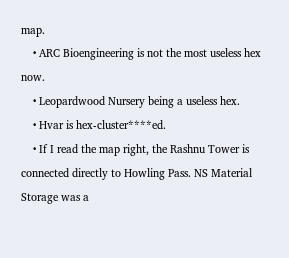map.
    • ARC Bioengineering is not the most useless hex now.
    • Leopardwood Nursery being a useless hex.
    • Hvar is hex-cluster****ed.
    • If I read the map right, the Rashnu Tower is connected directly to Howling Pass. NS Material Storage was a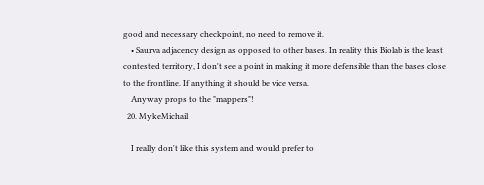good and necessary checkpoint, no need to remove it.
    • Saurva adjacency design as opposed to other bases. In reality this Biolab is the least contested territory, I don't see a point in making it more defensible than the bases close to the frontline. If anything it should be vice versa.
    Anyway props to the "mappers"!
  20. MykeMichail

    I really don't like this system and would prefer to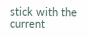stick with the current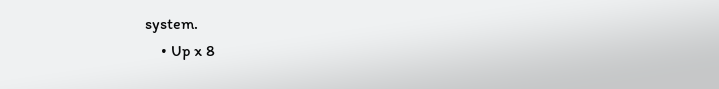system.
    • Up x 8